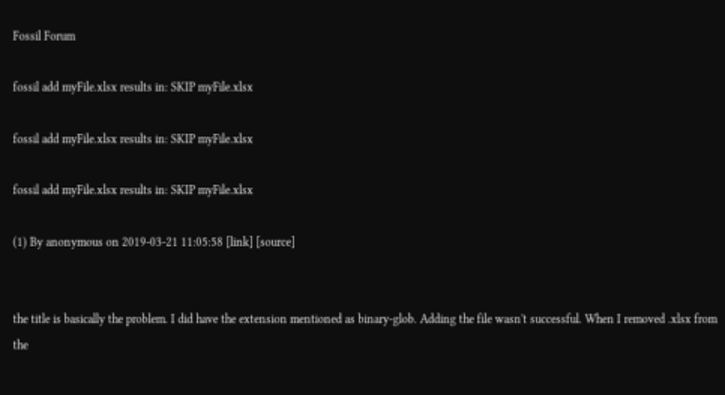Fossil Forum

fossil add myFile.xlsx results in: SKIP myFile.xlsx

fossil add myFile.xlsx results in: SKIP myFile.xlsx

fossil add myFile.xlsx results in: SKIP myFile.xlsx

(1) By anonymous on 2019-03-21 11:05:58 [link] [source]


the title is basically the problem. I did have the extension mentioned as binary-glob. Adding the file wasn't successful. When I removed .xlsx from the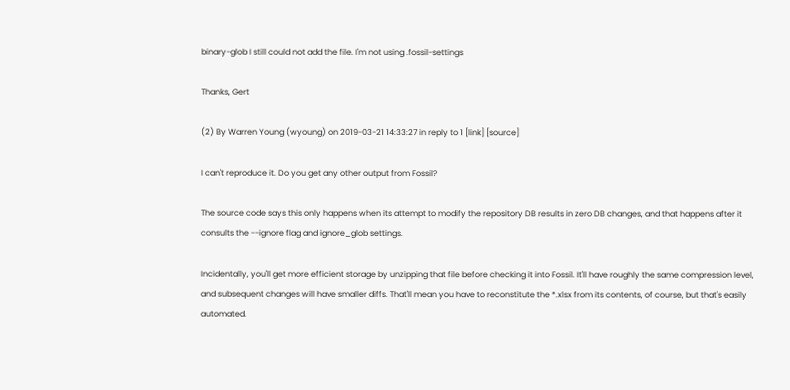binary-glob I still could not add the file. I'm not using .fossil-settings

Thanks, Gert

(2) By Warren Young (wyoung) on 2019-03-21 14:33:27 in reply to 1 [link] [source]

I can't reproduce it. Do you get any other output from Fossil?

The source code says this only happens when its attempt to modify the repository DB results in zero DB changes, and that happens after it consults the --ignore flag and ignore_glob settings.

Incidentally, you'll get more efficient storage by unzipping that file before checking it into Fossil. It'll have roughly the same compression level, and subsequent changes will have smaller diffs. That'll mean you have to reconstitute the *.xlsx from its contents, of course, but that's easily automated.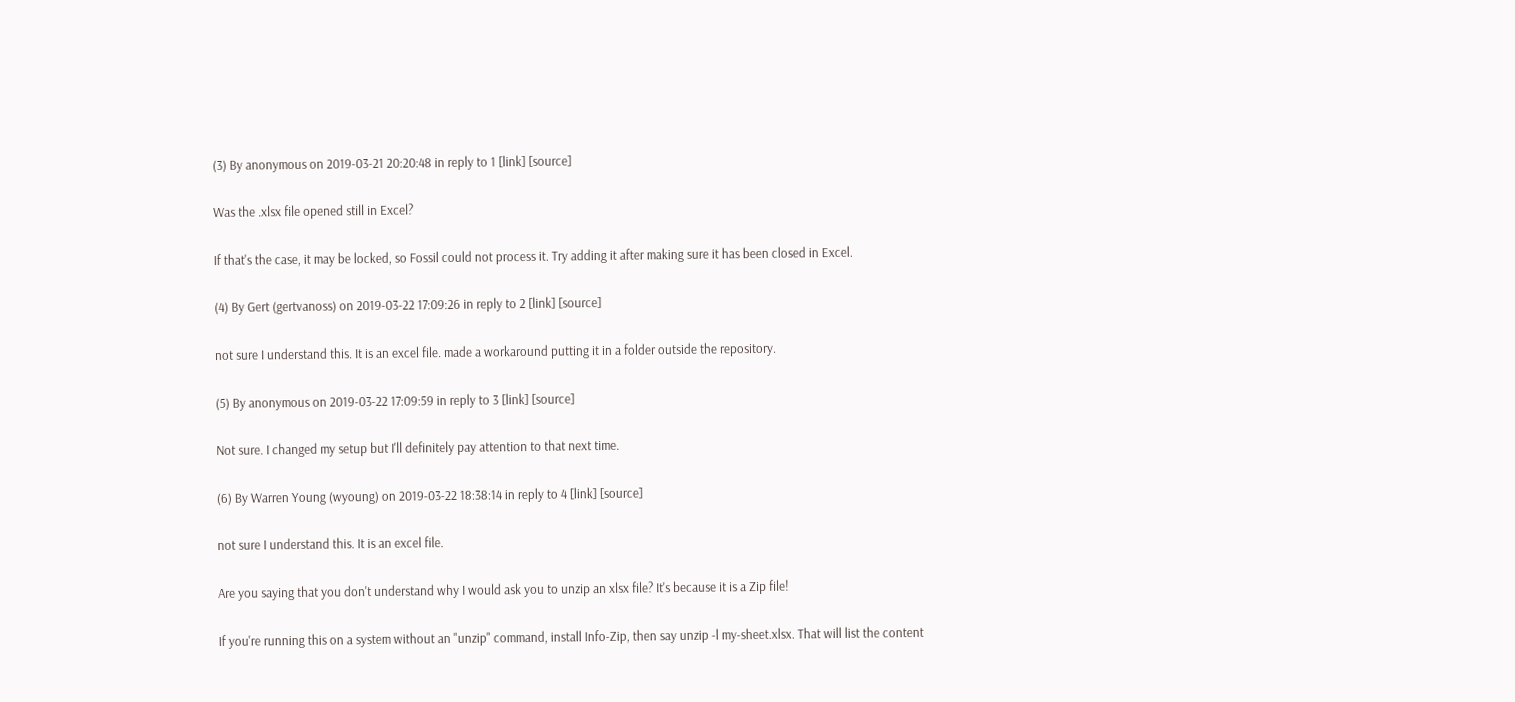(3) By anonymous on 2019-03-21 20:20:48 in reply to 1 [link] [source]

Was the .xlsx file opened still in Excel?

If that's the case, it may be locked, so Fossil could not process it. Try adding it after making sure it has been closed in Excel.

(4) By Gert (gertvanoss) on 2019-03-22 17:09:26 in reply to 2 [link] [source]

not sure I understand this. It is an excel file. made a workaround putting it in a folder outside the repository.

(5) By anonymous on 2019-03-22 17:09:59 in reply to 3 [link] [source]

Not sure. I changed my setup but I'll definitely pay attention to that next time.

(6) By Warren Young (wyoung) on 2019-03-22 18:38:14 in reply to 4 [link] [source]

not sure I understand this. It is an excel file.

Are you saying that you don't understand why I would ask you to unzip an xlsx file? It's because it is a Zip file!

If you're running this on a system without an "unzip" command, install Info-Zip, then say unzip -l my-sheet.xlsx. That will list the content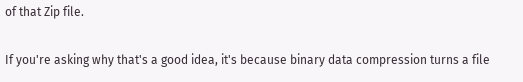of that Zip file.

If you're asking why that's a good idea, it's because binary data compression turns a file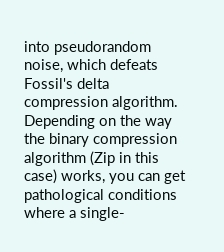into pseudorandom noise, which defeats Fossil's delta compression algorithm. Depending on the way the binary compression algorithm (Zip in this case) works, you can get pathological conditions where a single-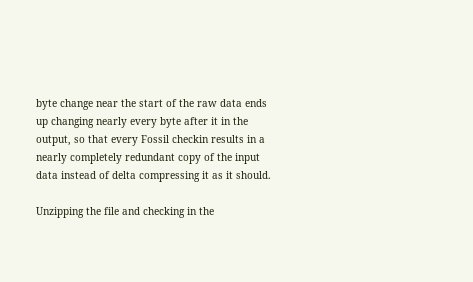byte change near the start of the raw data ends up changing nearly every byte after it in the output, so that every Fossil checkin results in a nearly completely redundant copy of the input data instead of delta compressing it as it should.

Unzipping the file and checking in the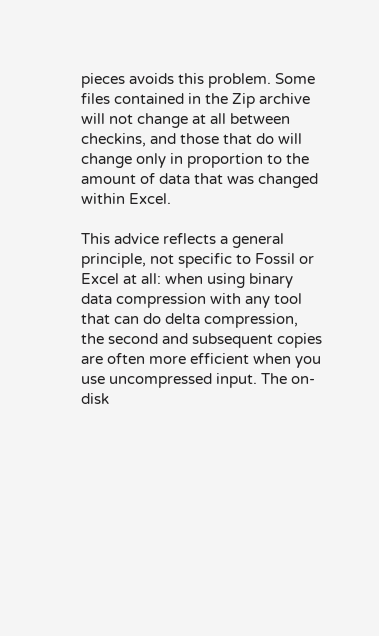pieces avoids this problem. Some files contained in the Zip archive will not change at all between checkins, and those that do will change only in proportion to the amount of data that was changed within Excel.

This advice reflects a general principle, not specific to Fossil or Excel at all: when using binary data compression with any tool that can do delta compression, the second and subsequent copies are often more efficient when you use uncompressed input. The on-disk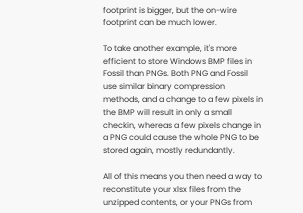footprint is bigger, but the on-wire footprint can be much lower.

To take another example, it's more efficient to store Windows BMP files in Fossil than PNGs. Both PNG and Fossil use similar binary compression methods, and a change to a few pixels in the BMP will result in only a small checkin, whereas a few pixels change in a PNG could cause the whole PNG to be stored again, mostly redundantly.

All of this means you then need a way to reconstitute your xlsx files from the unzipped contents, or your PNGs from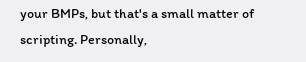your BMPs, but that's a small matter of scripting. Personally,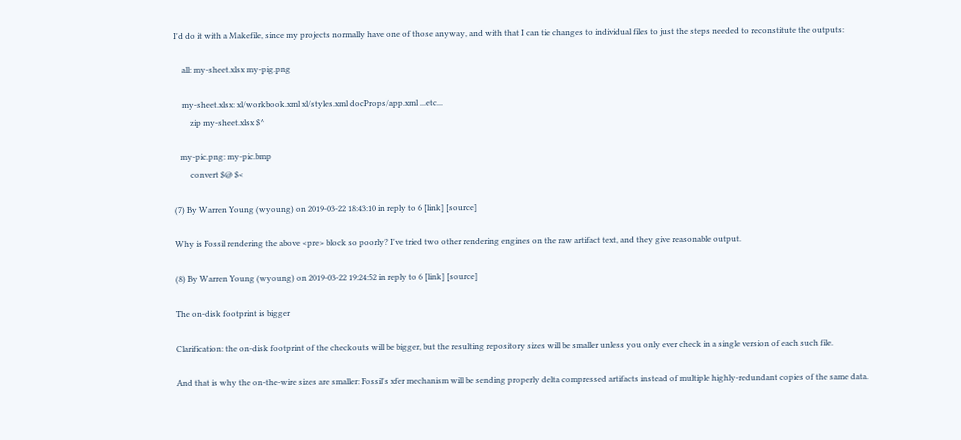I'd do it with a Makefile, since my projects normally have one of those anyway, and with that I can tie changes to individual files to just the steps needed to reconstitute the outputs:

    all: my-sheet.xlsx my-pig.png

    my-sheet.xlsx: xl/workbook.xml xl/styles.xml docProps/app.xml ...etc...
        zip my-sheet.xlsx $^

   my-pic.png: my-pic.bmp
        convert $@ $<

(7) By Warren Young (wyoung) on 2019-03-22 18:43:10 in reply to 6 [link] [source]

Why is Fossil rendering the above <pre> block so poorly? I've tried two other rendering engines on the raw artifact text, and they give reasonable output.

(8) By Warren Young (wyoung) on 2019-03-22 19:24:52 in reply to 6 [link] [source]

The on-disk footprint is bigger

Clarification: the on-disk footprint of the checkouts will be bigger, but the resulting repository sizes will be smaller unless you only ever check in a single version of each such file.

And that is why the on-the-wire sizes are smaller: Fossil's xfer mechanism will be sending properly delta compressed artifacts instead of multiple highly-redundant copies of the same data.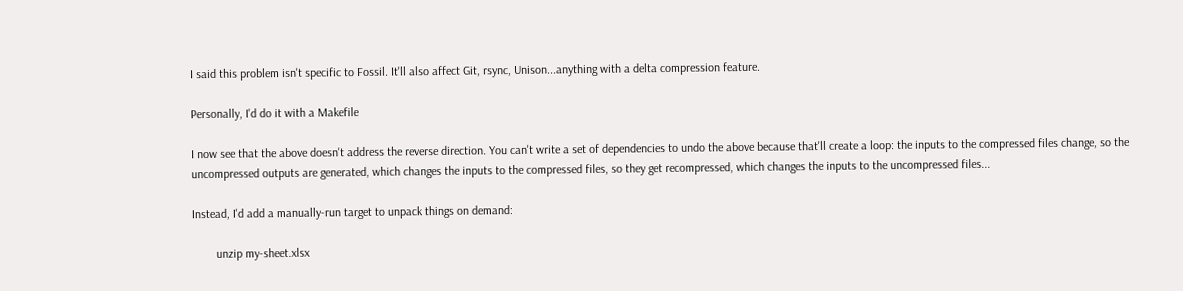I said this problem isn't specific to Fossil. It'll also affect Git, rsync, Unison...anything with a delta compression feature.

Personally, I'd do it with a Makefile

I now see that the above doesn't address the reverse direction. You can't write a set of dependencies to undo the above because that'll create a loop: the inputs to the compressed files change, so the uncompressed outputs are generated, which changes the inputs to the compressed files, so they get recompressed, which changes the inputs to the uncompressed files...

Instead, I'd add a manually-run target to unpack things on demand:

        unzip my-sheet.xlsx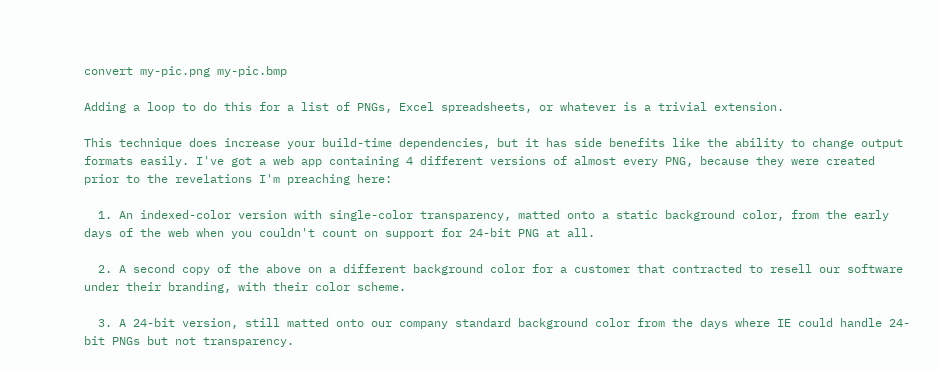convert my-pic.png my-pic.bmp

Adding a loop to do this for a list of PNGs, Excel spreadsheets, or whatever is a trivial extension.

This technique does increase your build-time dependencies, but it has side benefits like the ability to change output formats easily. I've got a web app containing 4 different versions of almost every PNG, because they were created prior to the revelations I'm preaching here:

  1. An indexed-color version with single-color transparency, matted onto a static background color, from the early days of the web when you couldn't count on support for 24-bit PNG at all.

  2. A second copy of the above on a different background color for a customer that contracted to resell our software under their branding, with their color scheme.

  3. A 24-bit version, still matted onto our company standard background color from the days where IE could handle 24-bit PNGs but not transparency.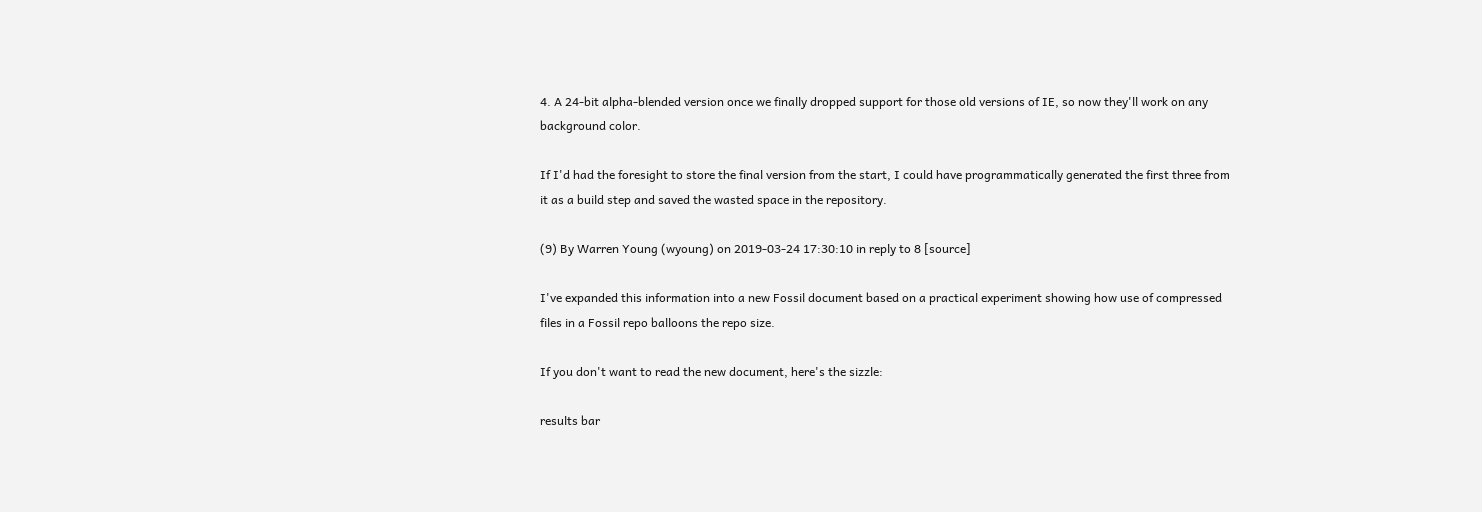4. A 24-bit alpha-blended version once we finally dropped support for those old versions of IE, so now they'll work on any background color.

If I'd had the foresight to store the final version from the start, I could have programmatically generated the first three from it as a build step and saved the wasted space in the repository.

(9) By Warren Young (wyoung) on 2019-03-24 17:30:10 in reply to 8 [source]

I've expanded this information into a new Fossil document based on a practical experiment showing how use of compressed files in a Fossil repo balloons the repo size.

If you don't want to read the new document, here's the sizzle:

results bar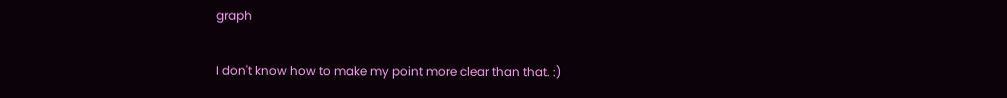graph

I don't know how to make my point more clear than that. :)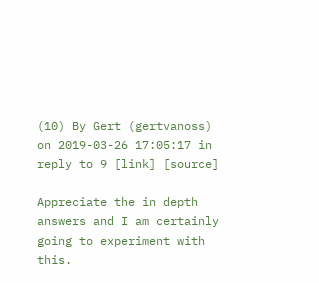(10) By Gert (gertvanoss) on 2019-03-26 17:05:17 in reply to 9 [link] [source]

Appreciate the in depth answers and I am certainly going to experiment with this.